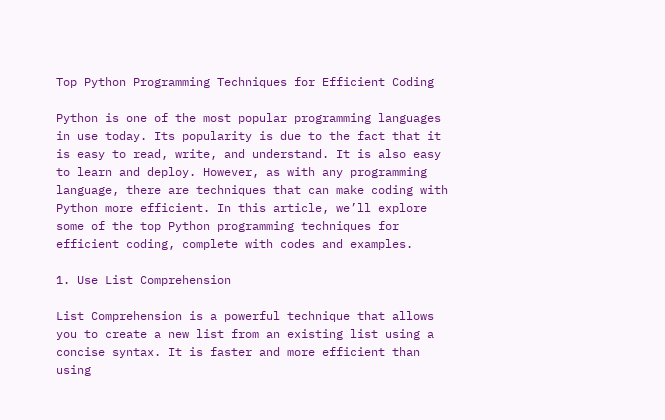Top Python Programming Techniques for Efficient Coding

Python is one of the most popular programming languages in use today. Its popularity is due to the fact that it is easy to read, write, and understand. It is also easy to learn and deploy. However, as with any programming language, there are techniques that can make coding with Python more efficient. In this article, we’ll explore some of the top Python programming techniques for efficient coding, complete with codes and examples.

1. Use List Comprehension

List Comprehension is a powerful technique that allows you to create a new list from an existing list using a concise syntax. It is faster and more efficient than using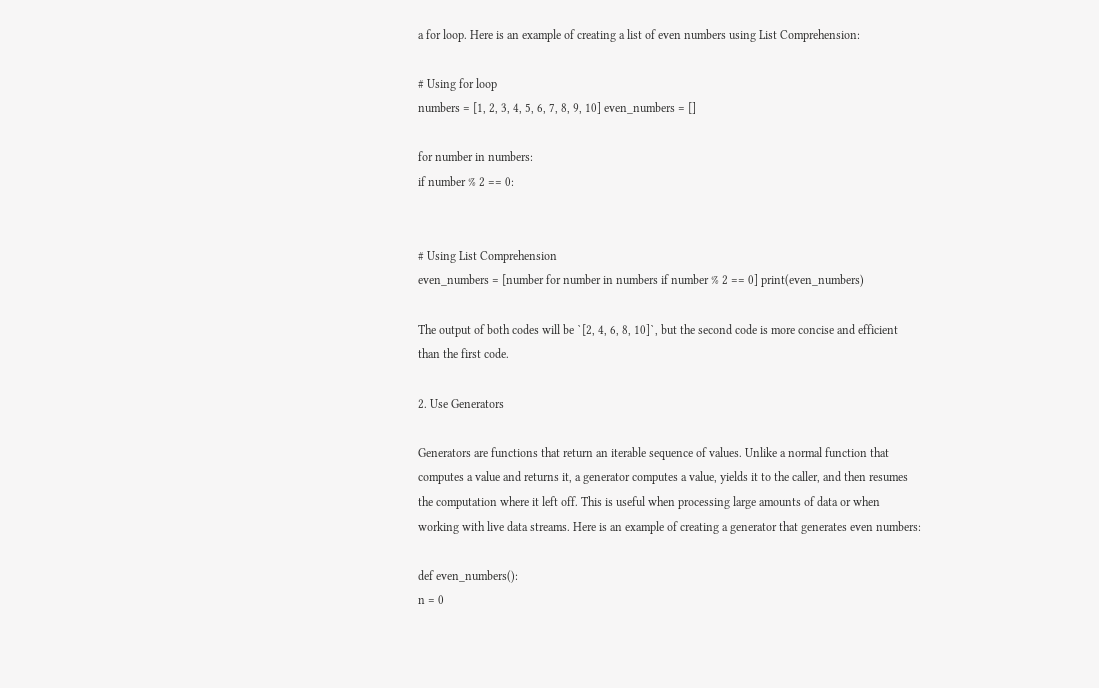a for loop. Here is an example of creating a list of even numbers using List Comprehension:

# Using for loop
numbers = [1, 2, 3, 4, 5, 6, 7, 8, 9, 10] even_numbers = []

for number in numbers:
if number % 2 == 0:


# Using List Comprehension
even_numbers = [number for number in numbers if number % 2 == 0] print(even_numbers)

The output of both codes will be `[2, 4, 6, 8, 10]`, but the second code is more concise and efficient than the first code.

2. Use Generators

Generators are functions that return an iterable sequence of values. Unlike a normal function that computes a value and returns it, a generator computes a value, yields it to the caller, and then resumes the computation where it left off. This is useful when processing large amounts of data or when working with live data streams. Here is an example of creating a generator that generates even numbers:

def even_numbers():
n = 0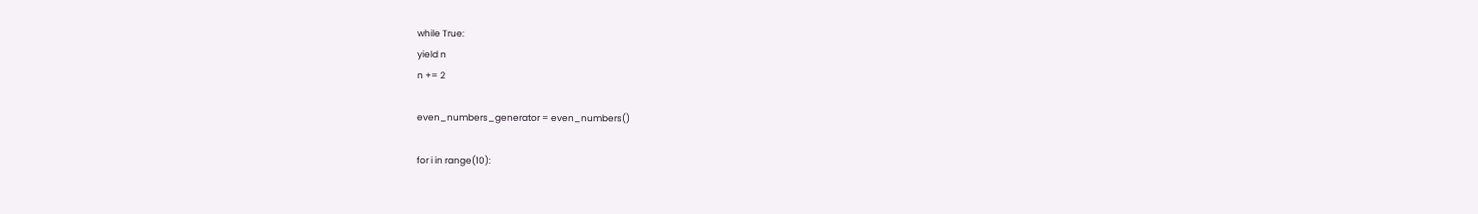while True:
yield n
n += 2

even_numbers_generator = even_numbers()

for i in range(10):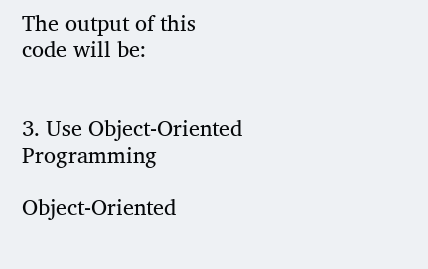The output of this code will be:


3. Use Object-Oriented Programming

Object-Oriented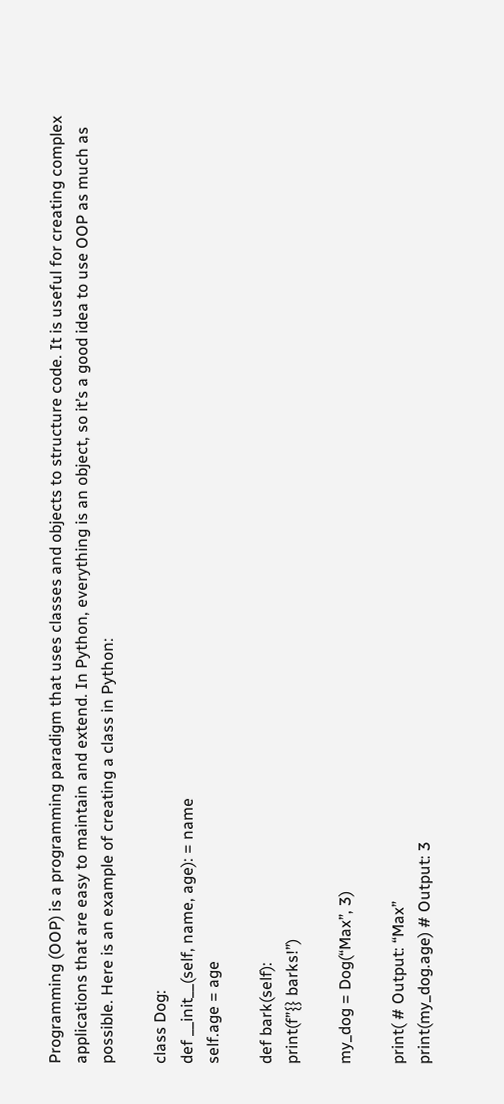Programming (OOP) is a programming paradigm that uses classes and objects to structure code. It is useful for creating complex applications that are easy to maintain and extend. In Python, everything is an object, so it’s a good idea to use OOP as much as possible. Here is an example of creating a class in Python:

class Dog:
def __init__(self, name, age): = name
self.age = age

def bark(self):
print(f”{} barks!”)

my_dog = Dog(“Max”, 3)

print( # Output: “Max”
print(my_dog.age) # Output: 3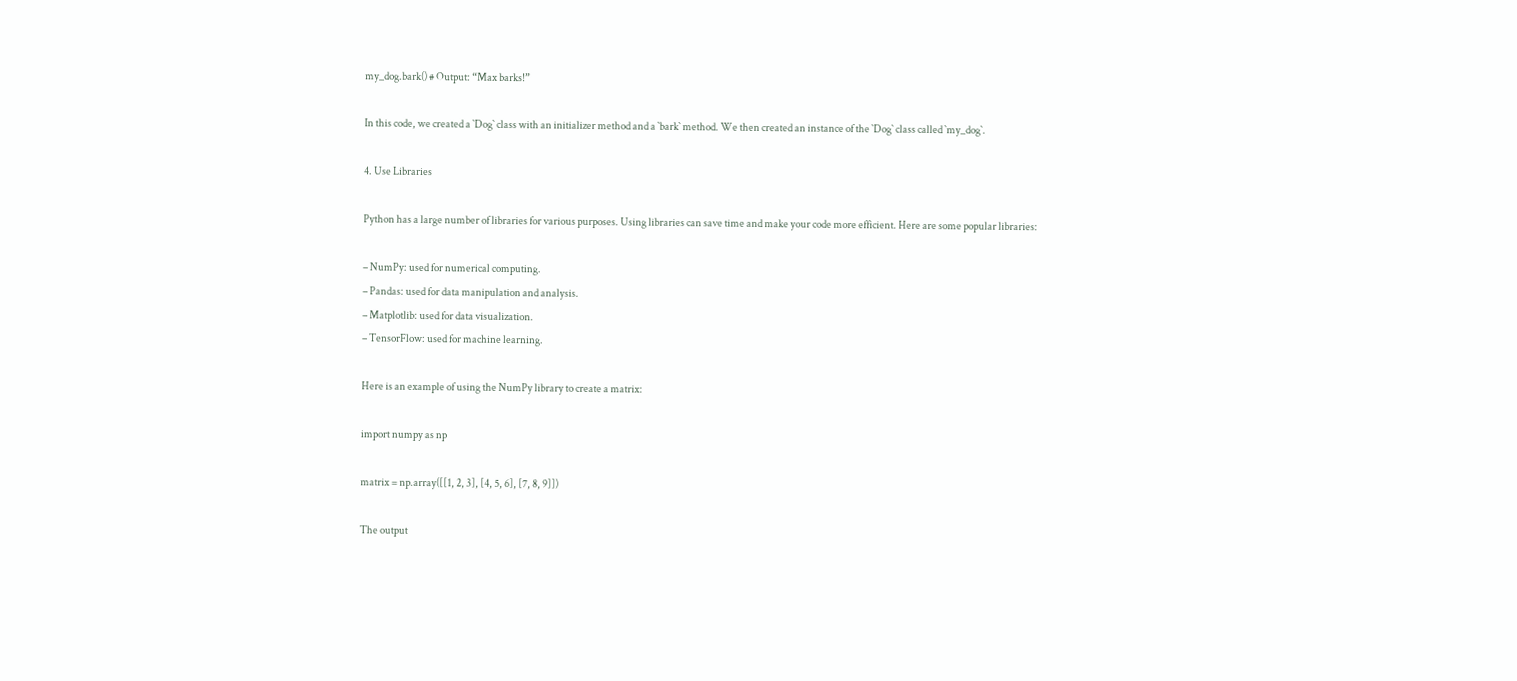my_dog.bark() # Output: “Max barks!”

In this code, we created a `Dog` class with an initializer method and a `bark` method. We then created an instance of the `Dog` class called `my_dog`.

4. Use Libraries

Python has a large number of libraries for various purposes. Using libraries can save time and make your code more efficient. Here are some popular libraries:

– NumPy: used for numerical computing.
– Pandas: used for data manipulation and analysis.
– Matplotlib: used for data visualization.
– TensorFlow: used for machine learning.

Here is an example of using the NumPy library to create a matrix:

import numpy as np

matrix = np.array([[1, 2, 3], [4, 5, 6], [7, 8, 9]])

The output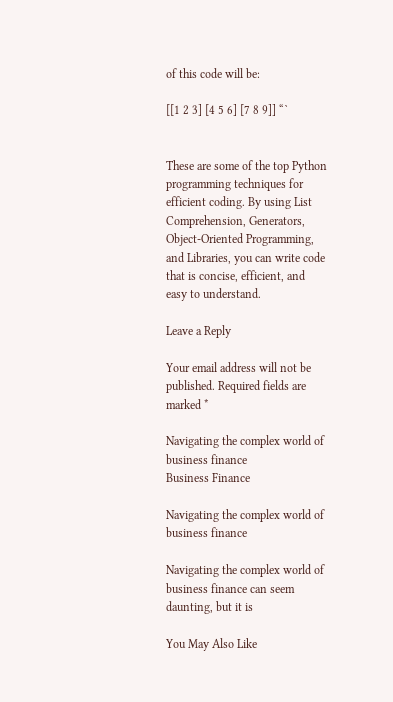of this code will be:

[[1 2 3] [4 5 6] [7 8 9]] “`


These are some of the top Python programming techniques for efficient coding. By using List Comprehension, Generators, Object-Oriented Programming, and Libraries, you can write code that is concise, efficient, and easy to understand.

Leave a Reply

Your email address will not be published. Required fields are marked *

Navigating the complex world of business finance
Business Finance

Navigating the complex world of business finance

Navigating the complex world of business finance can seem daunting, but it is

You May Also Like